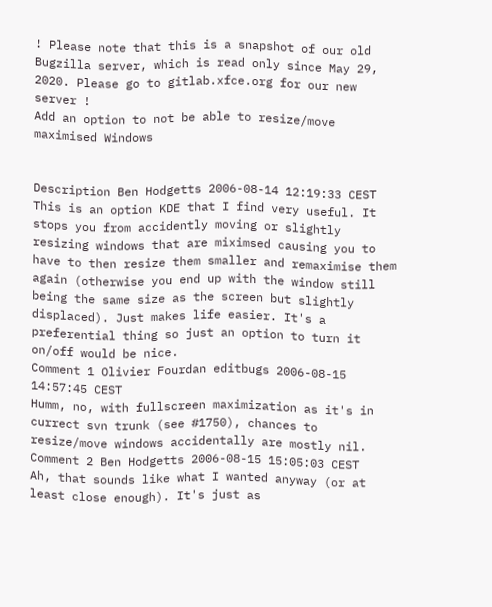! Please note that this is a snapshot of our old Bugzilla server, which is read only since May 29, 2020. Please go to gitlab.xfce.org for our new server !
Add an option to not be able to resize/move maximised Windows


Description Ben Hodgetts 2006-08-14 12:19:33 CEST
This is an option KDE that I find very useful. It stops you from accidently moving or slightly resizing windows that are miximsed causing you to have to then resize them smaller and remaximise them again (otherwise you end up with the window still being the same size as the screen but slightly displaced). Just makes life easier. It's a preferential thing so just an option to turn it on/off would be nice.
Comment 1 Olivier Fourdan editbugs 2006-08-15 14:57:45 CEST
Humm, no, with fullscreen maximization as it's in currect svn trunk (see #1750), chances to resize/move windows accidentally are mostly nil.
Comment 2 Ben Hodgetts 2006-08-15 15:05:03 CEST
Ah, that sounds like what I wanted anyway (or at least close enough). It's just as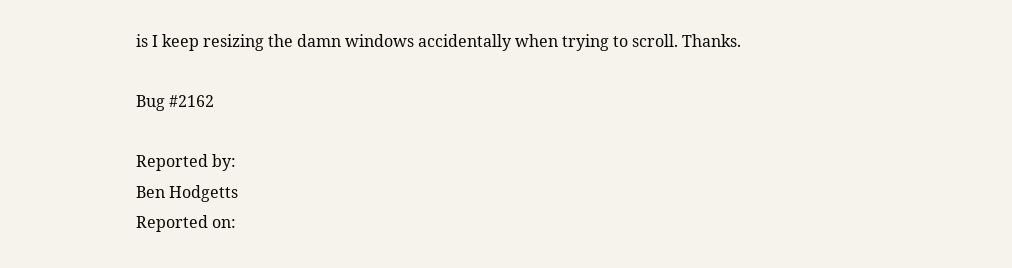is I keep resizing the damn windows accidentally when trying to scroll. Thanks.

Bug #2162

Reported by:
Ben Hodgetts
Reported on: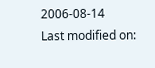2006-08-14
Last modified on: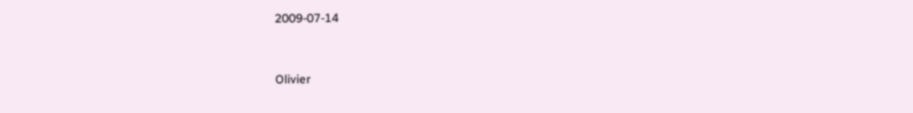2009-07-14


Olivier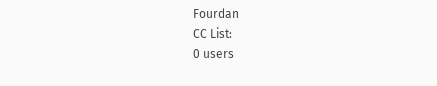Fourdan
CC List:
0 users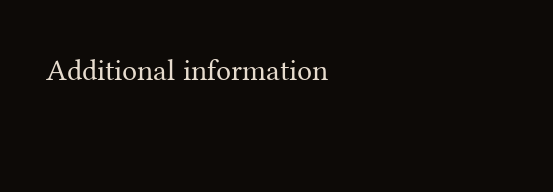Additional information